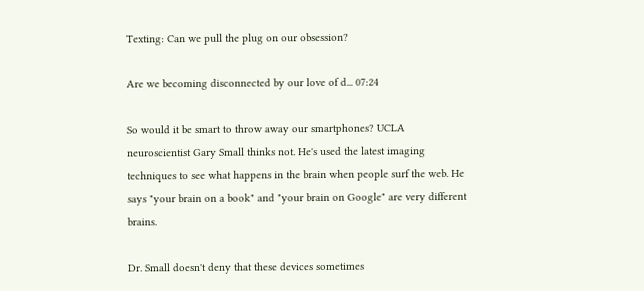Texting: Can we pull the plug on our obsession?

Are we becoming disconnected by our love of d... 07:24

So would it be smart to throw away our smartphones? UCLA neuroscientist Gary Small thinks not. He's used the latest imaging techniques to see what happens in the brain when people surf the web. He says "your brain on a book" and "your brain on Google" are very different brains.

Dr. Small doesn't deny that these devices sometimes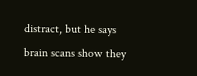distract, but he says brain scans show they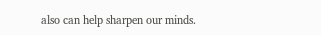also can help sharpen our minds.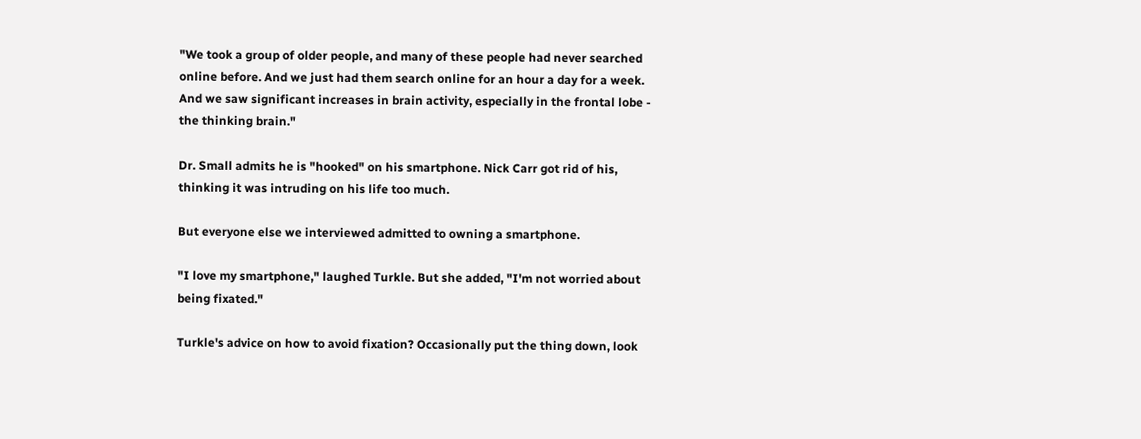"We took a group of older people, and many of these people had never searched online before. And we just had them search online for an hour a day for a week. And we saw significant increases in brain activity, especially in the frontal lobe - the thinking brain."

Dr. Small admits he is "hooked" on his smartphone. Nick Carr got rid of his, thinking it was intruding on his life too much.

But everyone else we interviewed admitted to owning a smartphone.

"I love my smartphone," laughed Turkle. But she added, "I'm not worried about being fixated."

Turkle's advice on how to avoid fixation? Occasionally put the thing down, look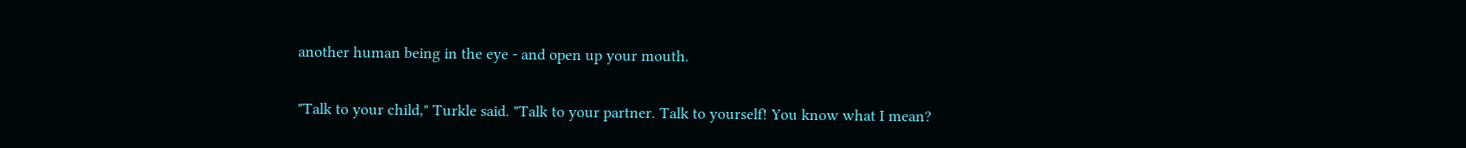another human being in the eye - and open up your mouth.

"Talk to your child," Turkle said. "Talk to your partner. Talk to yourself! You know what I mean?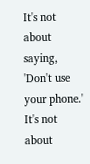It's not about saying, 'Don't use your phone.' It's not about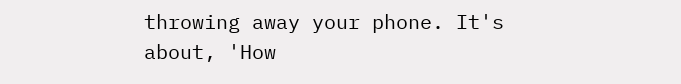throwing away your phone. It's about, 'How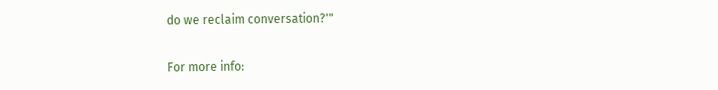do we reclaim conversation?'"

For more info: